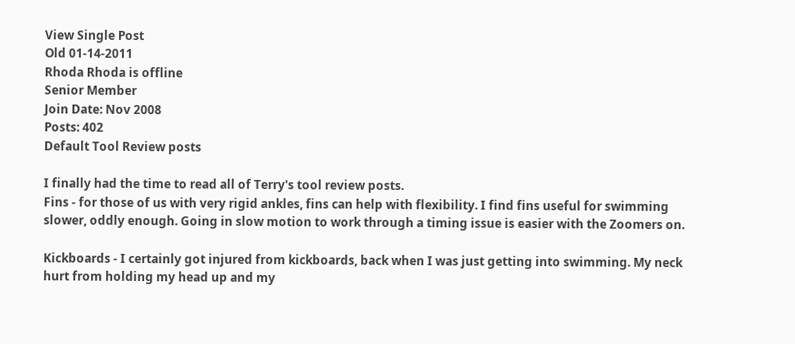View Single Post
Old 01-14-2011
Rhoda Rhoda is offline
Senior Member
Join Date: Nov 2008
Posts: 402
Default Tool Review posts

I finally had the time to read all of Terry's tool review posts.
Fins - for those of us with very rigid ankles, fins can help with flexibility. I find fins useful for swimming slower, oddly enough. Going in slow motion to work through a timing issue is easier with the Zoomers on.

Kickboards - I certainly got injured from kickboards, back when I was just getting into swimming. My neck hurt from holding my head up and my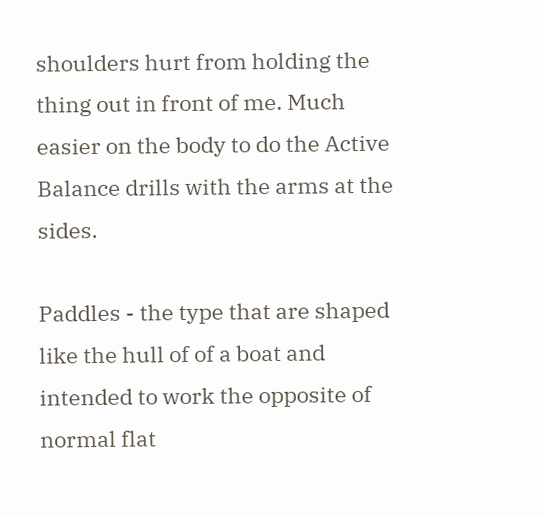shoulders hurt from holding the thing out in front of me. Much easier on the body to do the Active Balance drills with the arms at the sides.

Paddles - the type that are shaped like the hull of of a boat and intended to work the opposite of normal flat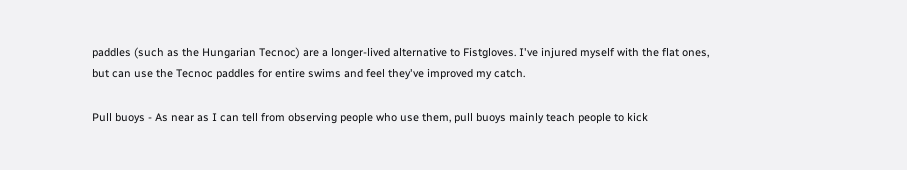paddles (such as the Hungarian Tecnoc) are a longer-lived alternative to Fistgloves. I've injured myself with the flat ones, but can use the Tecnoc paddles for entire swims and feel they've improved my catch.

Pull buoys - As near as I can tell from observing people who use them, pull buoys mainly teach people to kick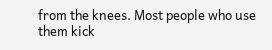from the knees. Most people who use them kick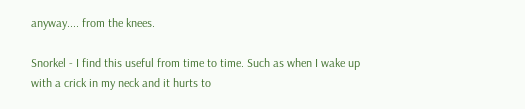anyway.... from the knees.

Snorkel - I find this useful from time to time. Such as when I wake up with a crick in my neck and it hurts to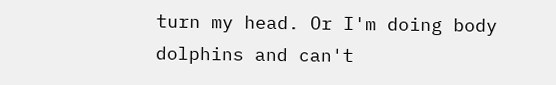turn my head. Or I'm doing body dolphins and can't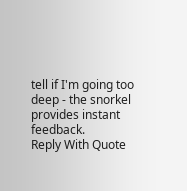tell if I'm going too deep - the snorkel provides instant feedback.
Reply With Quote